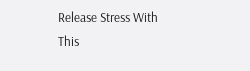Release Stress With This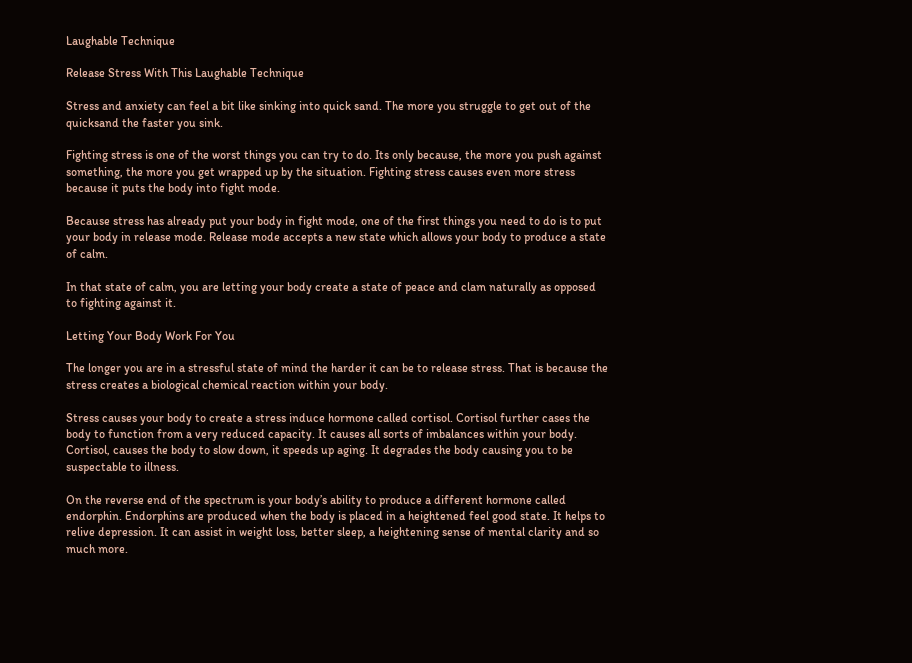Laughable Technique

Release Stress With This Laughable Technique

Stress and anxiety can feel a bit like sinking into quick sand. The more you struggle to get out of the quicksand the faster you sink.

Fighting stress is one of the worst things you can try to do. Its only because, the more you push against something, the more you get wrapped up by the situation. Fighting stress causes even more stress because it puts the body into fight mode.

Because stress has already put your body in fight mode, one of the first things you need to do is to put your body in release mode. Release mode accepts a new state which allows your body to produce a state of calm.

In that state of calm, you are letting your body create a state of peace and clam naturally as opposed to fighting against it.

Letting Your Body Work For You

The longer you are in a stressful state of mind the harder it can be to release stress. That is because the stress creates a biological chemical reaction within your body.

Stress causes your body to create a stress induce hormone called cortisol. Cortisol further cases the body to function from a very reduced capacity. It causes all sorts of imbalances within your body. Cortisol, causes the body to slow down, it speeds up aging. It degrades the body causing you to be suspectable to illness.

On the reverse end of the spectrum is your body’s ability to produce a different hormone called endorphin. Endorphins are produced when the body is placed in a heightened feel good state. It helps to relive depression. It can assist in weight loss, better sleep, a heightening sense of mental clarity and so much more.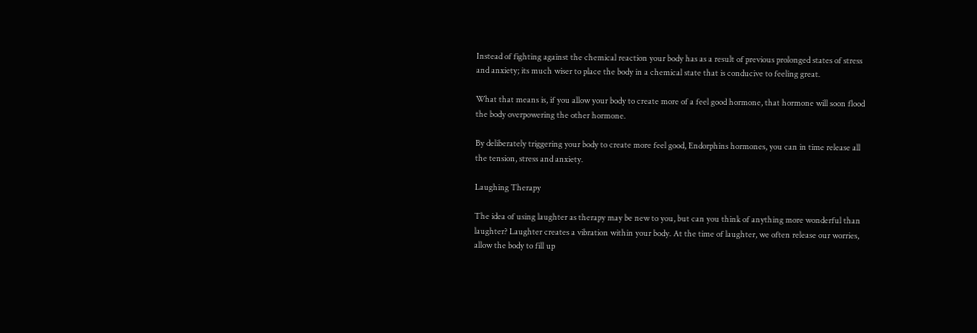Instead of fighting against the chemical reaction your body has as a result of previous prolonged states of stress and anxiety; its much wiser to place the body in a chemical state that is conducive to feeling great.

What that means is, if you allow your body to create more of a feel good hormone, that hormone will soon flood the body overpowering the other hormone.

By deliberately triggering your body to create more feel good, Endorphins hormones, you can in time release all the tension, stress and anxiety.

Laughing Therapy

The idea of using laughter as therapy may be new to you, but can you think of anything more wonderful than laughter? Laughter creates a vibration within your body. At the time of laughter, we often release our worries, allow the body to fill up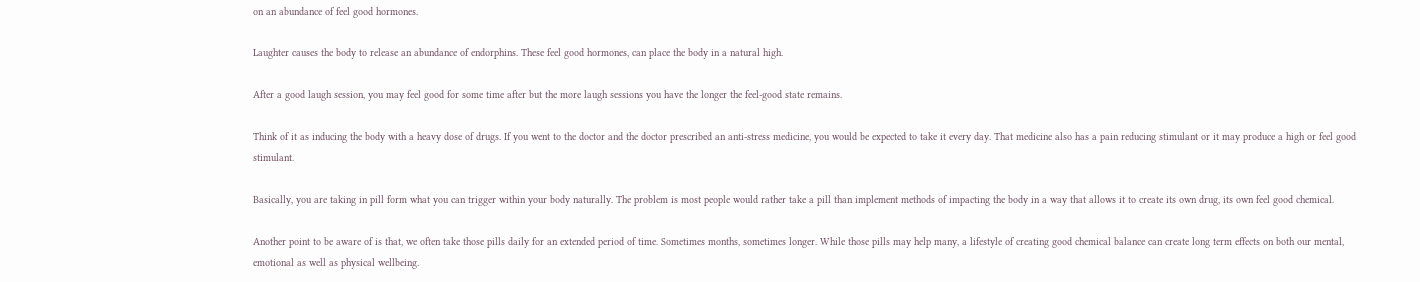on an abundance of feel good hormones.

Laughter causes the body to release an abundance of endorphins. These feel good hormones, can place the body in a natural high.

After a good laugh session, you may feel good for some time after but the more laugh sessions you have the longer the feel-good state remains.

Think of it as inducing the body with a heavy dose of drugs. If you went to the doctor and the doctor prescribed an anti-stress medicine, you would be expected to take it every day. That medicine also has a pain reducing stimulant or it may produce a high or feel good stimulant.

Basically, you are taking in pill form what you can trigger within your body naturally. The problem is most people would rather take a pill than implement methods of impacting the body in a way that allows it to create its own drug, its own feel good chemical.

Another point to be aware of is that, we often take those pills daily for an extended period of time. Sometimes months, sometimes longer. While those pills may help many, a lifestyle of creating good chemical balance can create long term effects on both our mental, emotional as well as physical wellbeing.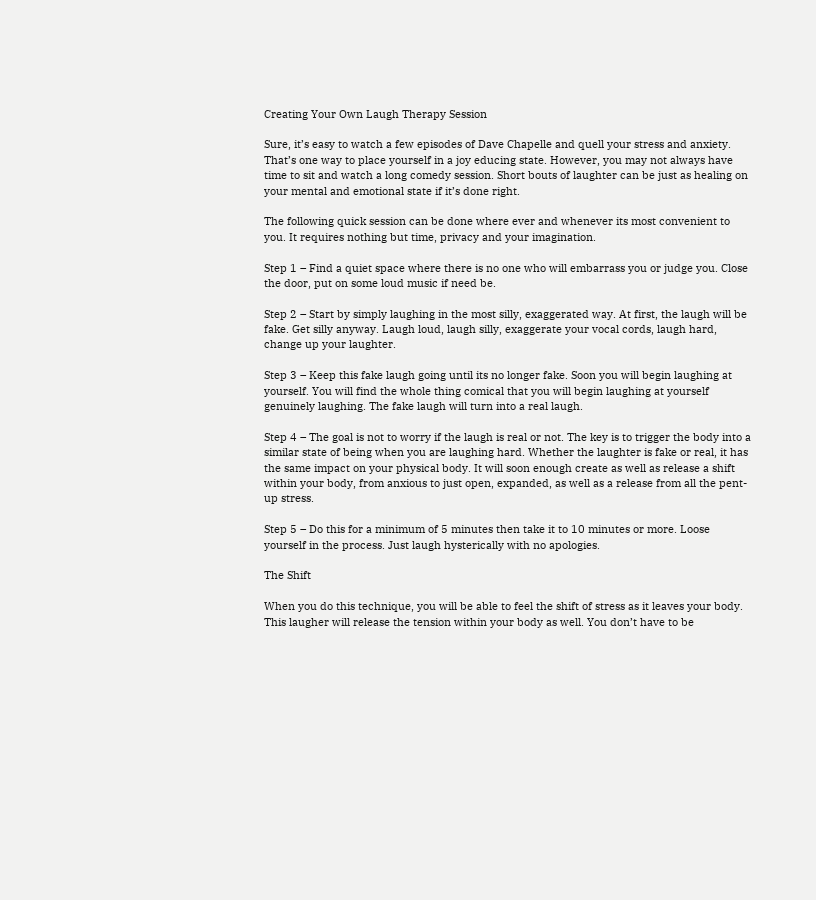Creating Your Own Laugh Therapy Session

Sure, it’s easy to watch a few episodes of Dave Chapelle and quell your stress and anxiety. That’s one way to place yourself in a joy educing state. However, you may not always have time to sit and watch a long comedy session. Short bouts of laughter can be just as healing on your mental and emotional state if it’s done right.

The following quick session can be done where ever and whenever its most convenient to you. It requires nothing but time, privacy and your imagination.

Step 1 – Find a quiet space where there is no one who will embarrass you or judge you. Close the door, put on some loud music if need be.

Step 2 – Start by simply laughing in the most silly, exaggerated way. At first, the laugh will be fake. Get silly anyway. Laugh loud, laugh silly, exaggerate your vocal cords, laugh hard, change up your laughter.

Step 3 – Keep this fake laugh going until its no longer fake. Soon you will begin laughing at yourself. You will find the whole thing comical that you will begin laughing at yourself genuinely laughing. The fake laugh will turn into a real laugh.

Step 4 – The goal is not to worry if the laugh is real or not. The key is to trigger the body into a similar state of being when you are laughing hard. Whether the laughter is fake or real, it has the same impact on your physical body. It will soon enough create as well as release a shift within your body, from anxious to just open, expanded, as well as a release from all the pent-up stress.

Step 5 – Do this for a minimum of 5 minutes then take it to 10 minutes or more. Loose yourself in the process. Just laugh hysterically with no apologies.

The Shift

When you do this technique, you will be able to feel the shift of stress as it leaves your body. This laugher will release the tension within your body as well. You don’t have to be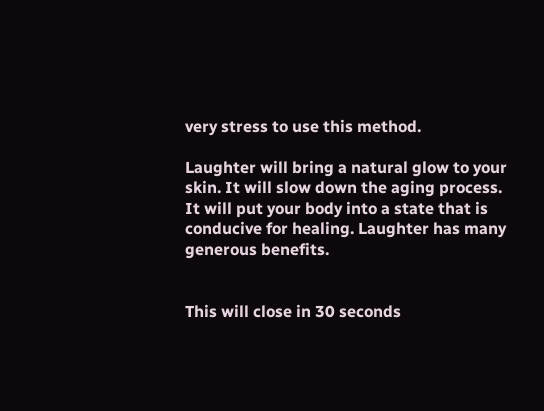very stress to use this method.

Laughter will bring a natural glow to your skin. It will slow down the aging process. It will put your body into a state that is conducive for healing. Laughter has many generous benefits.


This will close in 30 seconds